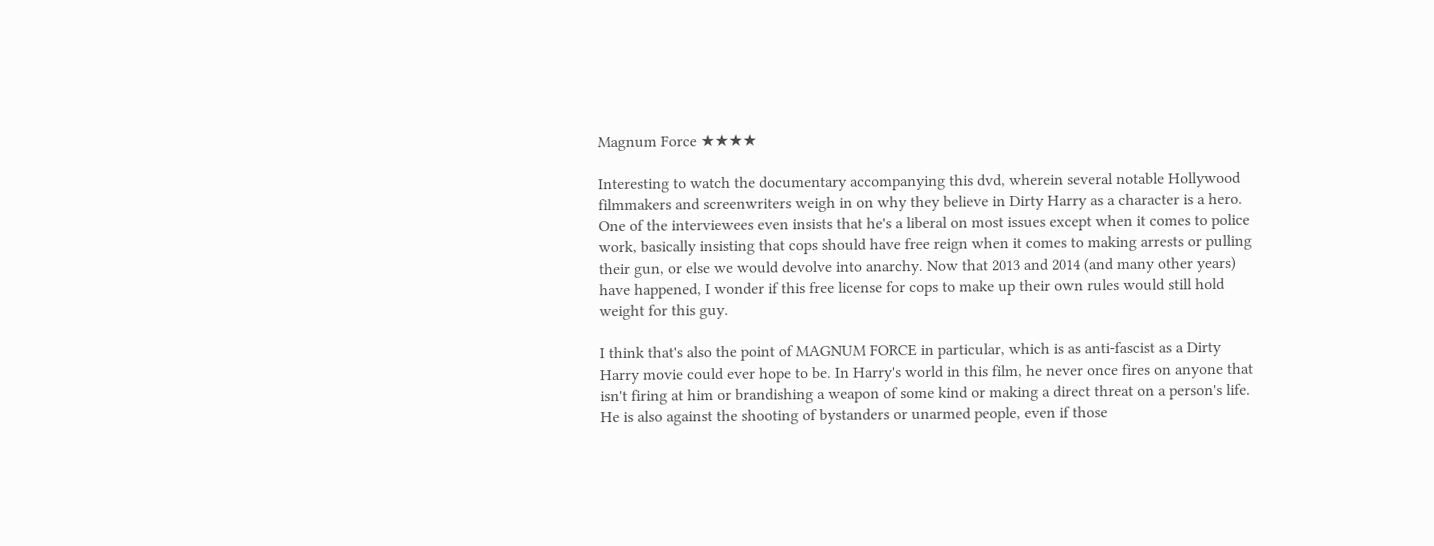Magnum Force ★★★★

Interesting to watch the documentary accompanying this dvd, wherein several notable Hollywood filmmakers and screenwriters weigh in on why they believe in Dirty Harry as a character is a hero. One of the interviewees even insists that he's a liberal on most issues except when it comes to police work, basically insisting that cops should have free reign when it comes to making arrests or pulling their gun, or else we would devolve into anarchy. Now that 2013 and 2014 (and many other years) have happened, I wonder if this free license for cops to make up their own rules would still hold weight for this guy.

I think that's also the point of MAGNUM FORCE in particular, which is as anti-fascist as a Dirty Harry movie could ever hope to be. In Harry's world in this film, he never once fires on anyone that isn't firing at him or brandishing a weapon of some kind or making a direct threat on a person's life. He is also against the shooting of bystanders or unarmed people, even if those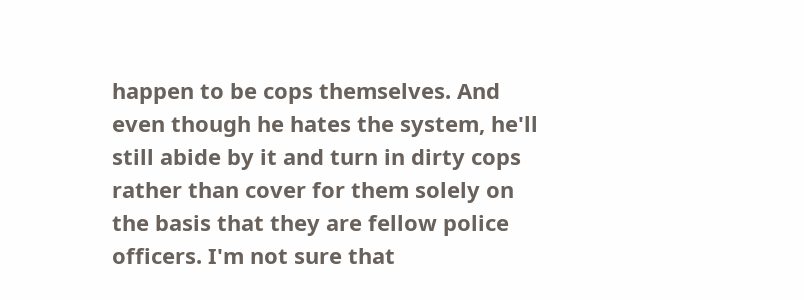happen to be cops themselves. And even though he hates the system, he'll still abide by it and turn in dirty cops rather than cover for them solely on the basis that they are fellow police officers. I'm not sure that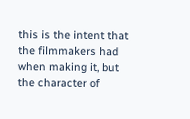this is the intent that the filmmakers had when making it, but the character of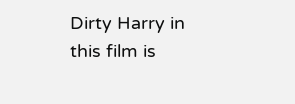Dirty Harry in this film is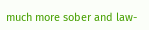much more sober and law-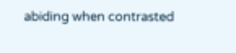abiding when contrasted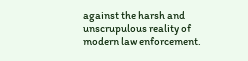against the harsh and unscrupulous reality of modern law enforcement.